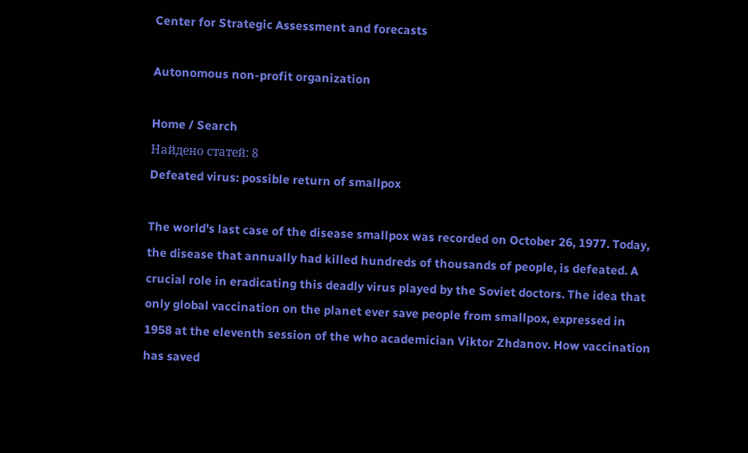Center for Strategic Assessment and forecasts

Autonomous non-profit organization

Home / Search
Найдено статей: 8
Defeated virus: possible return of smallpox

The world's last case of the disease smallpox was recorded on October 26, 1977. Today, the disease that annually had killed hundreds of thousands of people, is defeated. A crucial role in eradicating this deadly virus played by the Soviet doctors. The idea that only global vaccination on the planet ever save people from smallpox, expressed in 1958 at the eleventh session of the who academician Viktor Zhdanov. How vaccination has saved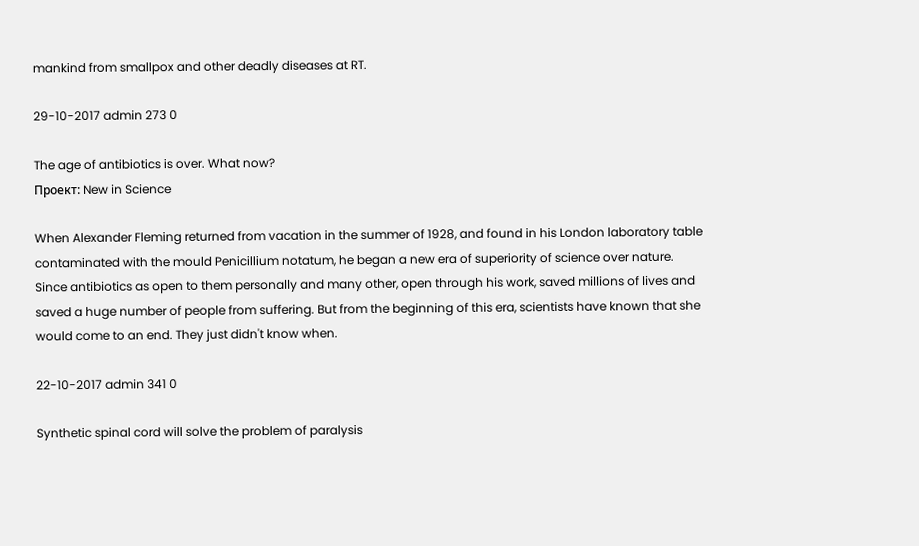mankind from smallpox and other deadly diseases at RT.

29-10-2017 admin 273 0

The age of antibiotics is over. What now?
Проект: New in Science

When Alexander Fleming returned from vacation in the summer of 1928, and found in his London laboratory table contaminated with the mould Penicillium notatum, he began a new era of superiority of science over nature. Since antibiotics as open to them personally and many other, open through his work, saved millions of lives and saved a huge number of people from suffering. But from the beginning of this era, scientists have known that she would come to an end. They just didn't know when.

22-10-2017 admin 341 0

Synthetic spinal cord will solve the problem of paralysis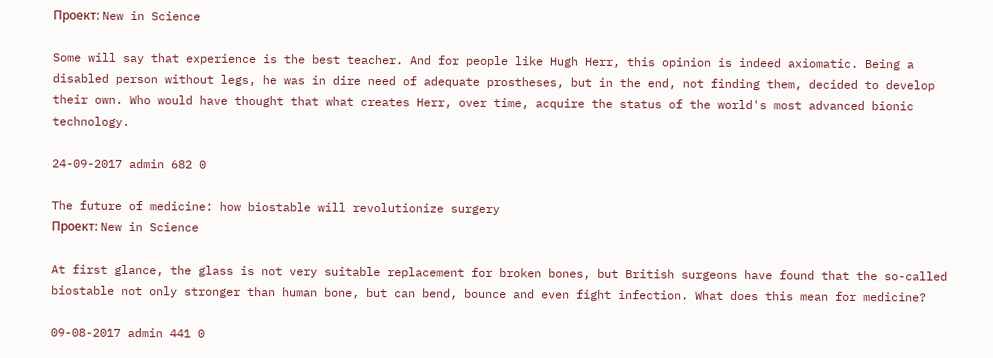Проект: New in Science

Some will say that experience is the best teacher. And for people like Hugh Herr, this opinion is indeed axiomatic. Being a disabled person without legs, he was in dire need of adequate prostheses, but in the end, not finding them, decided to develop their own. Who would have thought that what creates Herr, over time, acquire the status of the world's most advanced bionic technology.

24-09-2017 admin 682 0

The future of medicine: how biostable will revolutionize surgery
Проект: New in Science

At first glance, the glass is not very suitable replacement for broken bones, but British surgeons have found that the so-called biostable not only stronger than human bone, but can bend, bounce and even fight infection. What does this mean for medicine?

09-08-2017 admin 441 0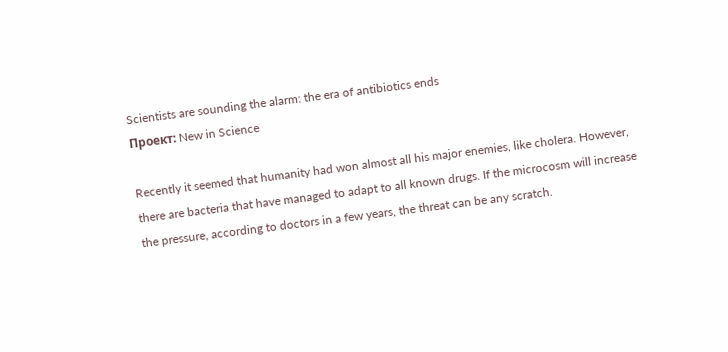Scientists are sounding the alarm: the era of antibiotics ends
Проект: New in Science

Recently it seemed that humanity had won almost all his major enemies, like cholera. However, there are bacteria that have managed to adapt to all known drugs. If the microcosm will increase the pressure, according to doctors in a few years, the threat can be any scratch.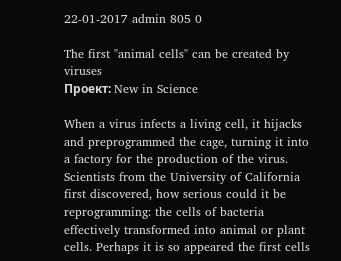22-01-2017 admin 805 0

The first "animal cells" can be created by viruses
Проект: New in Science

When a virus infects a living cell, it hijacks and preprogrammed the cage, turning it into a factory for the production of the virus. Scientists from the University of California first discovered, how serious could it be reprogramming: the cells of bacteria effectively transformed into animal or plant cells. Perhaps it is so appeared the first cells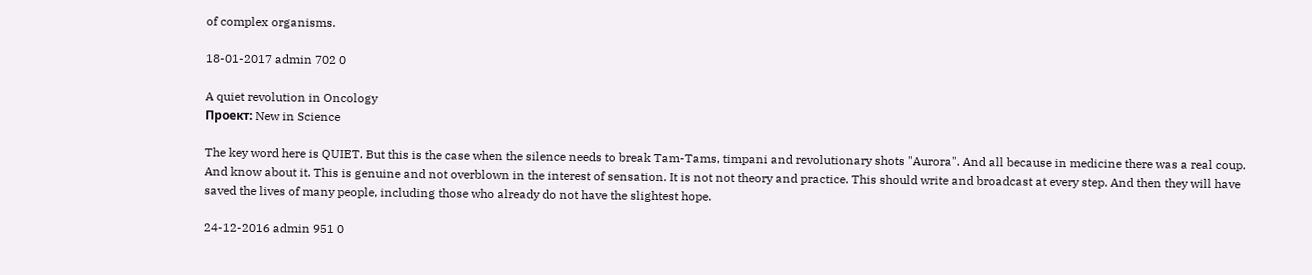of complex organisms.

18-01-2017 admin 702 0

A quiet revolution in Oncology
Проект: New in Science

The key word here is QUIET. But this is the case when the silence needs to break Tam-Tams, timpani and revolutionary shots "Aurora". And all because in medicine there was a real coup. And know about it. This is genuine and not overblown in the interest of sensation. It is not not theory and practice. This should write and broadcast at every step. And then they will have saved the lives of many people, including those who already do not have the slightest hope.

24-12-2016 admin 951 0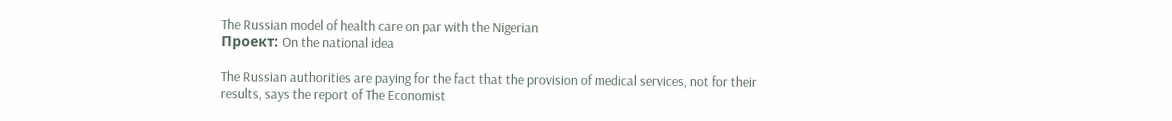The Russian model of health care on par with the Nigerian
Проект: On the national idea

The Russian authorities are paying for the fact that the provision of medical services, not for their results, says the report of The Economist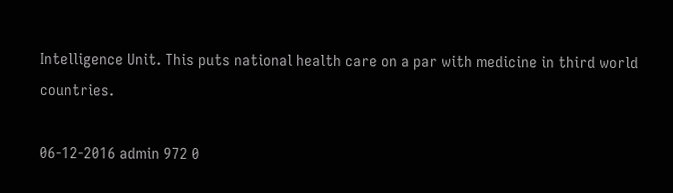Intelligence Unit. This puts national health care on a par with medicine in third world countries.

06-12-2016 admin 972 0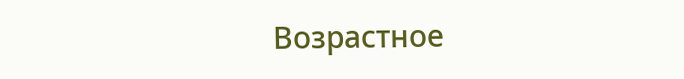Возрастное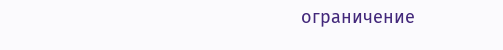ограничение